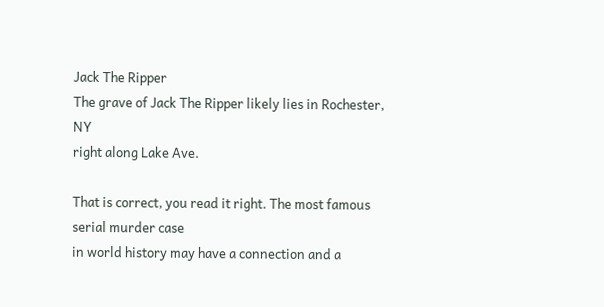Jack The Ripper
The grave of Jack The Ripper likely lies in Rochester, NY
right along Lake Ave.

That is correct, you read it right. The most famous serial murder case
in world history may have a connection and a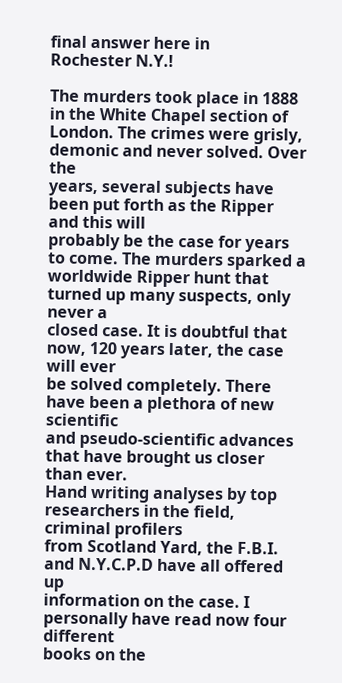final answer here in
Rochester N.Y.!

The murders took place in 1888 in the White Chapel section of
London. The crimes were grisly, demonic and never solved. Over the
years, several subjects have been put forth as the Ripper and this will
probably be the case for years to come. The murders sparked a
worldwide Ripper hunt that turned up many suspects, only never a
closed case. It is doubtful that now, 120 years later, the case will ever
be solved completely. There have been a plethora of new scientific
and pseudo-scientific advances that have brought us closer than ever.
Hand writing analyses by top researchers in the field, criminal profilers
from Scotland Yard, the F.B.I. and N.Y.C.P.D have all offered up
information on the case. I personally have read now four different
books on the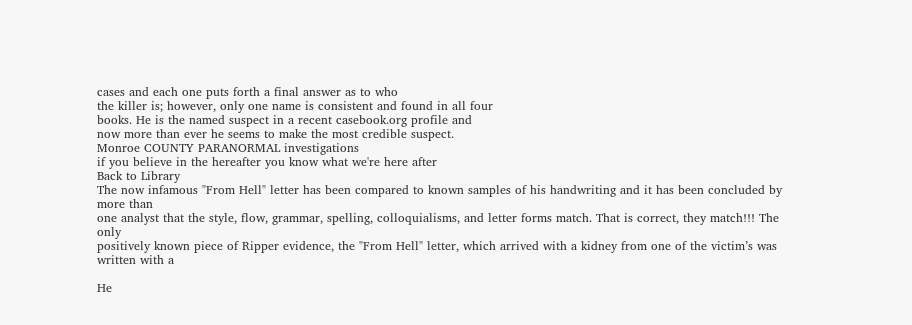cases and each one puts forth a final answer as to who
the killer is; however, only one name is consistent and found in all four
books. He is the named suspect in a recent casebook.org profile and
now more than ever he seems to make the most credible suspect.
Monroe COUNTY PARANORMAL investigations
if you believe in the hereafter you know what we're here after
Back to Library
The now infamous "From Hell" letter has been compared to known samples of his handwriting and it has been concluded by more than
one analyst that the style, flow, grammar, spelling, colloquialisms, and letter forms match. That is correct, they match!!! The only
positively known piece of Ripper evidence, the "From Hell" letter, which arrived with a kidney from one of the victim’s was written with a

He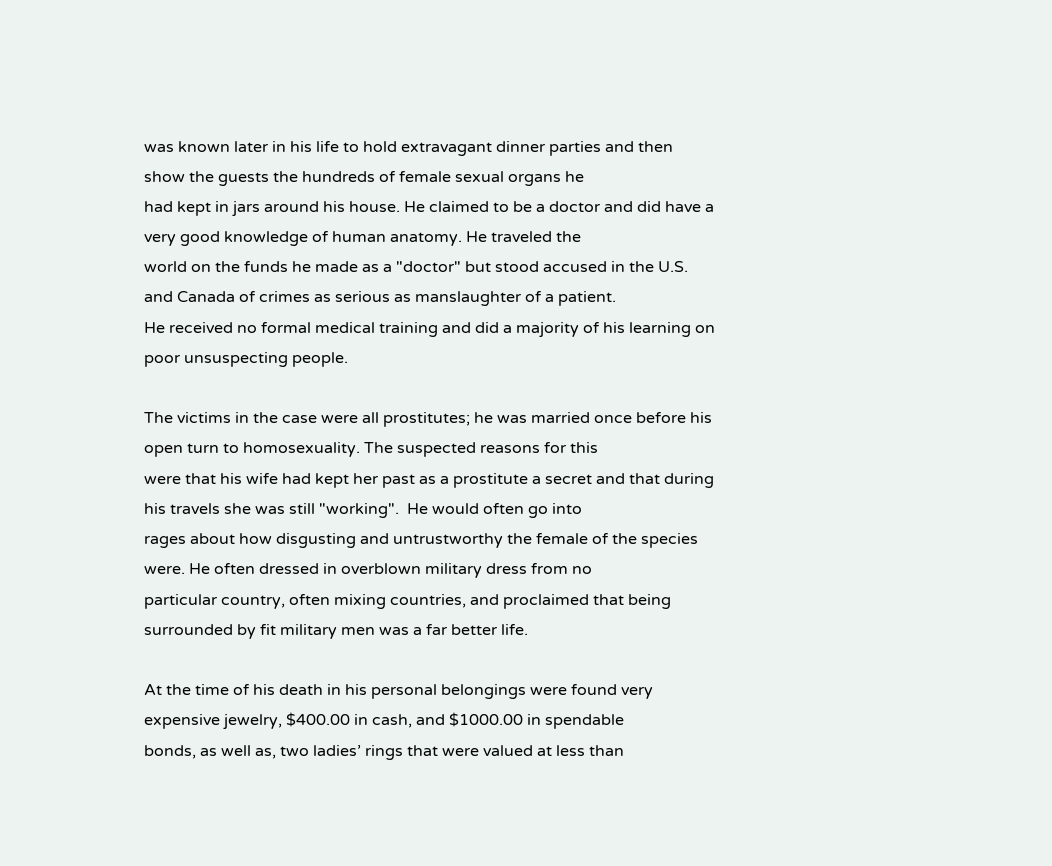was known later in his life to hold extravagant dinner parties and then show the guests the hundreds of female sexual organs he
had kept in jars around his house. He claimed to be a doctor and did have a very good knowledge of human anatomy. He traveled the
world on the funds he made as a "doctor" but stood accused in the U.S. and Canada of crimes as serious as manslaughter of a patient.
He received no formal medical training and did a majority of his learning on poor unsuspecting people.

The victims in the case were all prostitutes; he was married once before his open turn to homosexuality. The suspected reasons for this
were that his wife had kept her past as a prostitute a secret and that during his travels she was still "working".  He would often go into
rages about how disgusting and untrustworthy the female of the species were. He often dressed in overblown military dress from no
particular country, often mixing countries, and proclaimed that being surrounded by fit military men was a far better life.

At the time of his death in his personal belongings were found very expensive jewelry, $400.00 in cash, and $1000.00 in spendable
bonds, as well as, two ladies’ rings that were valued at less than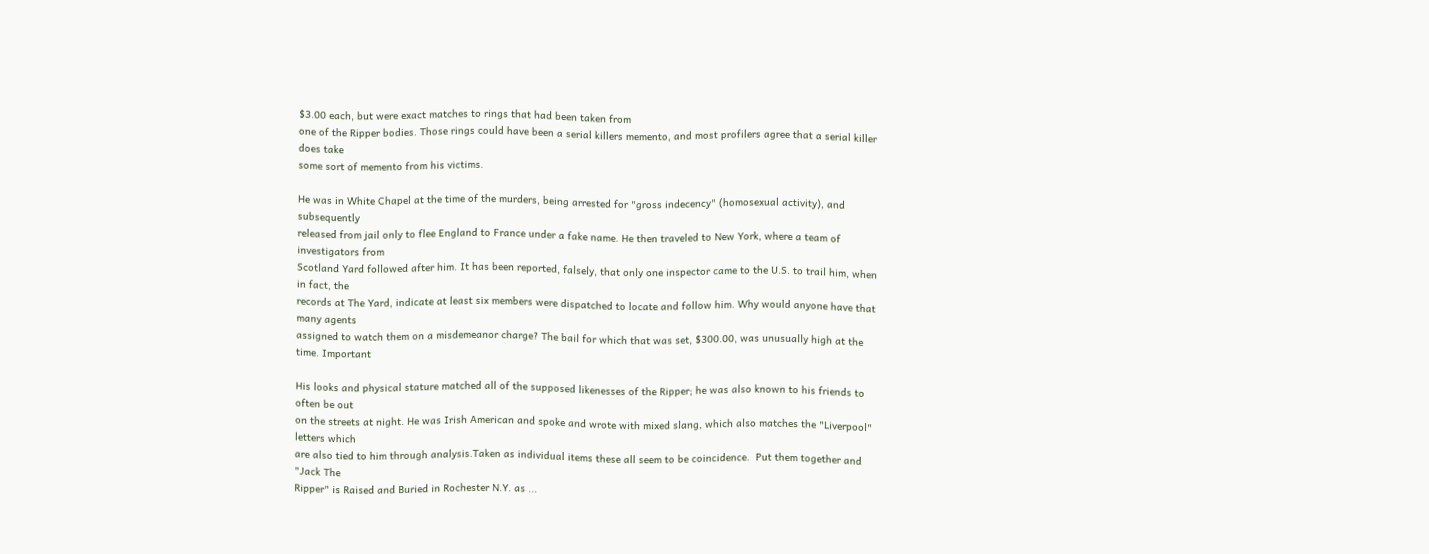$3.00 each, but were exact matches to rings that had been taken from
one of the Ripper bodies. Those rings could have been a serial killers memento, and most profilers agree that a serial killer does take
some sort of memento from his victims.

He was in White Chapel at the time of the murders, being arrested for "gross indecency" (homosexual activity), and subsequently
released from jail only to flee England to France under a fake name. He then traveled to New York, where a team of investigators from
Scotland Yard followed after him. It has been reported, falsely, that only one inspector came to the U.S. to trail him, when in fact, the
records at The Yard, indicate at least six members were dispatched to locate and follow him. Why would anyone have that many agents
assigned to watch them on a misdemeanor charge? The bail for which that was set, $300.00, was unusually high at the time. Important

His looks and physical stature matched all of the supposed likenesses of the Ripper; he was also known to his friends to often be out
on the streets at night. He was Irish American and spoke and wrote with mixed slang, which also matches the "Liverpool" letters which
are also tied to him through analysis.Taken as individual items these all seem to be coincidence.  Put them together and "Jack The
Ripper" is Raised and Buried in Rochester N.Y. as ...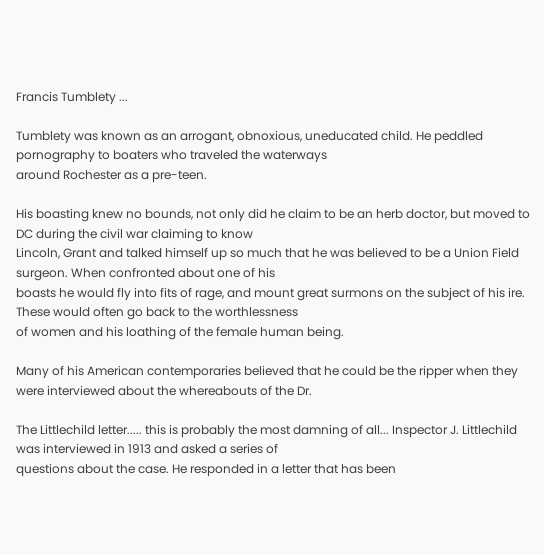Francis Tumblety ...

Tumblety was known as an arrogant, obnoxious, uneducated child. He peddled pornography to boaters who traveled the waterways
around Rochester as a pre-teen.

His boasting knew no bounds, not only did he claim to be an herb doctor, but moved to DC during the civil war claiming to know
Lincoln, Grant and talked himself up so much that he was believed to be a Union Field surgeon. When confronted about one of his
boasts he would fly into fits of rage, and mount great surmons on the subject of his ire. These would often go back to the worthlessness
of women and his loathing of the female human being.

Many of his American contemporaries believed that he could be the ripper when they were interviewed about the whereabouts of the Dr.

The Littlechild letter..... this is probably the most damning of all... Inspector J. Littlechild was interviewed in 1913 and asked a series of
questions about the case. He responded in a letter that has been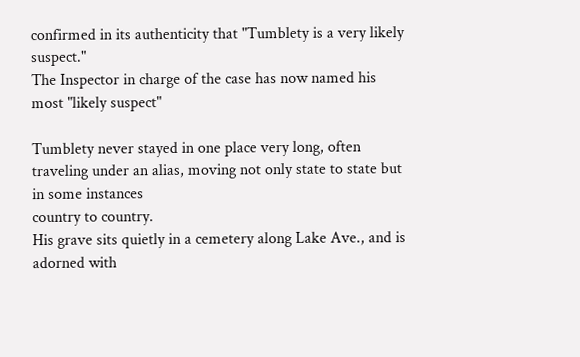confirmed in its authenticity that "Tumblety is a very likely suspect."
The Inspector in charge of the case has now named his most "likely suspect"

Tumblety never stayed in one place very long, often traveling under an alias, moving not only state to state but in some instances
country to country.
His grave sits quietly in a cemetery along Lake Ave., and is adorned with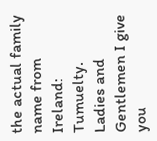the actual family name from Ireland: Tumuelty.
Ladies and Gentlemen I give you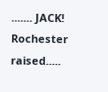....... JACK! Rochester raised.....